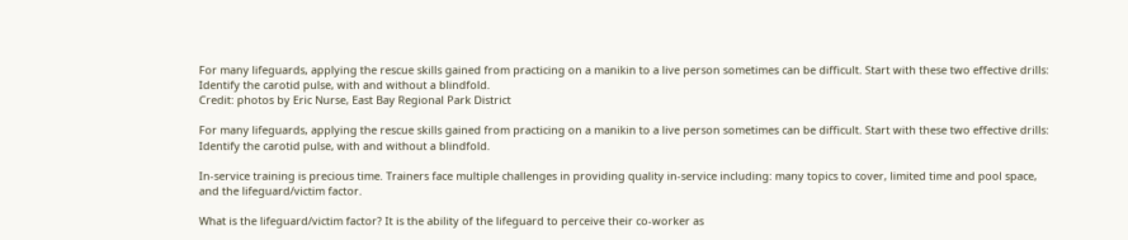For many lifeguards, applying the rescue skills gained from practicing on a manikin to a live person sometimes can be difficult. Start with these two effective drills: Identify the carotid pulse, with and without a blindfold.
Credit: photos by Eric Nurse, East Bay Regional Park District

For many lifeguards, applying the rescue skills gained from practicing on a manikin to a live person sometimes can be difficult. Start with these two effective drills: Identify the carotid pulse, with and without a blindfold.

In-service training is precious time. Trainers face multiple challenges in providing quality in-service including: many topics to cover, limited time and pool space, and the lifeguard/victim factor.

What is the lifeguard/victim factor? It is the ability of the lifeguard to perceive their co-worker as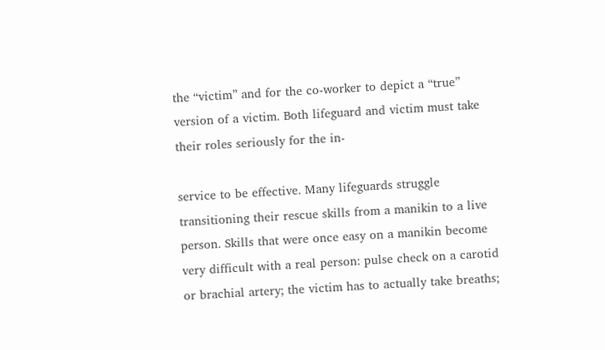the “victim” and for the co-worker to depict a “true” version of a victim. Both lifeguard and victim must take their roles seriously for the in-

service to be effective. Many lifeguards struggle transitioning their rescue skills from a manikin to a live person. Skills that were once easy on a manikin become very difficult with a real person: pulse check on a carotid or brachial artery; the victim has to actually take breaths;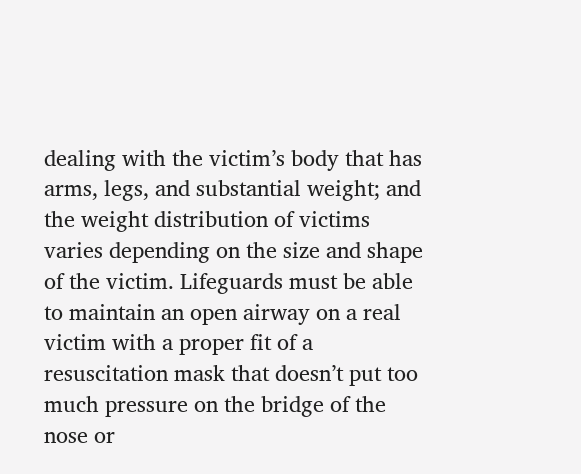dealing with the victim’s body that has arms, legs, and substantial weight; and the weight distribution of victims varies depending on the size and shape of the victim. Lifeguards must be able to maintain an open airway on a real victim with a proper fit of a resuscitation mask that doesn’t put too much pressure on the bridge of the nose or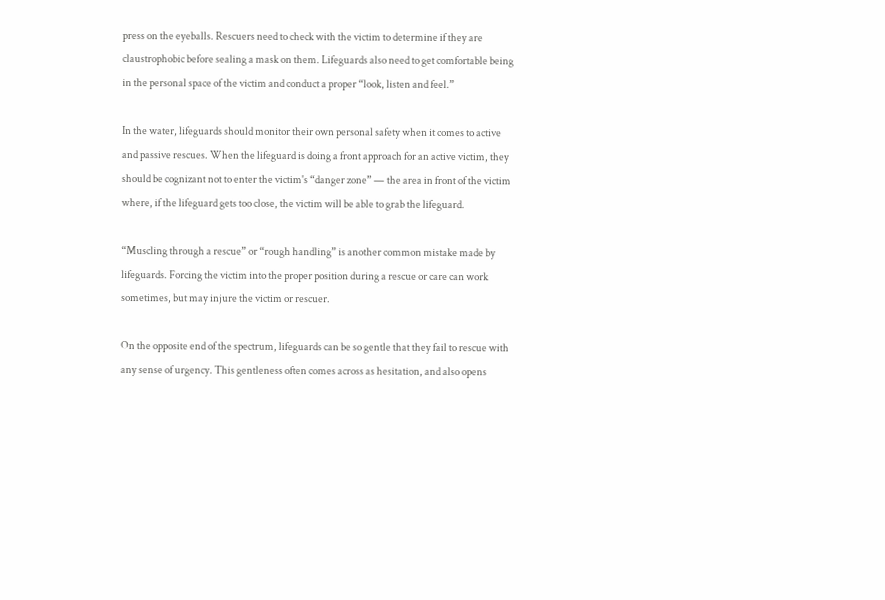press on the eyeballs. Rescuers need to check with the victim to determine if they are claustrophobic before sealing a mask on them. Lifeguards also need to get comfortable being in the personal space of the victim and conduct a proper “look, listen and feel.”

In the water, lifeguards should monitor their own personal safety when it comes to active and passive rescues. When the lifeguard is doing a front approach for an active victim, they should be cognizant not to enter the victim's “danger zone” — the area in front of the victim where, if the lifeguard gets too close, the victim will be able to grab the lifeguard.

“Muscling through a rescue” or “rough handling” is another common mistake made by lifeguards. Forcing the victim into the proper position during a rescue or care can work sometimes, but may injure the victim or rescuer.

On the opposite end of the spectrum, lifeguards can be so gentle that they fail to rescue with any sense of urgency. This gentleness often comes across as hesitation, and also opens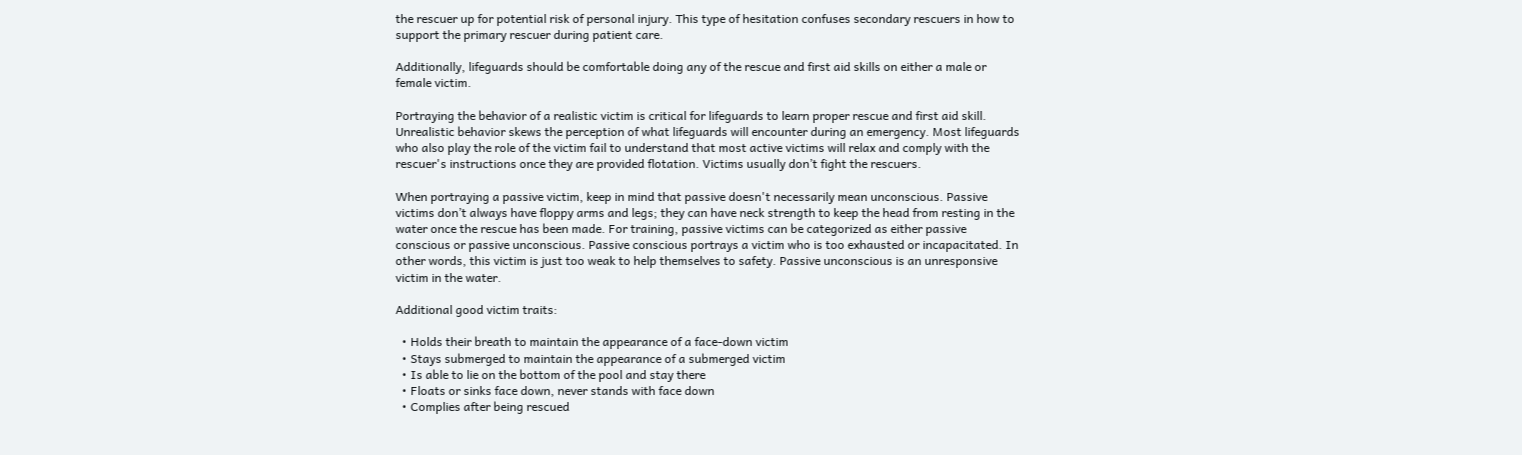the rescuer up for potential risk of personal injury. This type of hesitation confuses secondary rescuers in how to support the primary rescuer during patient care.

Additionally, lifeguards should be comfortable doing any of the rescue and first aid skills on either a male or female victim.

Portraying the behavior of a realistic victim is critical for lifeguards to learn proper rescue and first aid skill. Unrealistic behavior skews the perception of what lifeguards will encounter during an emergency. Most lifeguards who also play the role of the victim fail to understand that most active victims will relax and comply with the rescuer's instructions once they are provided flotation. Victims usually don’t fight the rescuers.

When portraying a passive victim, keep in mind that passive doesn't necessarily mean unconscious. Passive victims don’t always have floppy arms and legs; they can have neck strength to keep the head from resting in the water once the rescue has been made. For training, passive victims can be categorized as either passive conscious or passive unconscious. Passive conscious portrays a victim who is too exhausted or incapacitated. In other words, this victim is just too weak to help themselves to safety. Passive unconscious is an unresponsive victim in the water.

Additional good victim traits:

  • Holds their breath to maintain the appearance of a face-down victim
  • Stays submerged to maintain the appearance of a submerged victim
  • Is able to lie on the bottom of the pool and stay there
  • Floats or sinks face down, never stands with face down
  • Complies after being rescued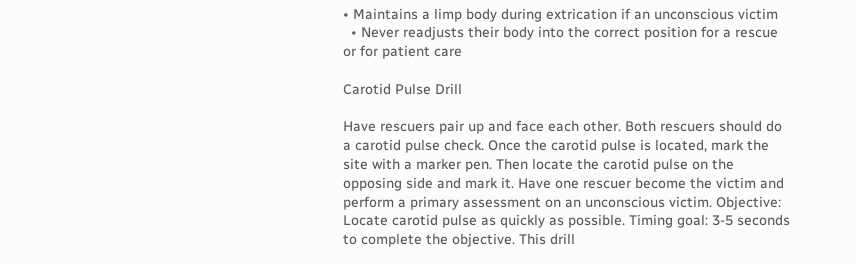• Maintains a limp body during extrication if an unconscious victim
  • Never readjusts their body into the correct position for a rescue or for patient care

Carotid Pulse Drill

Have rescuers pair up and face each other. Both rescuers should do a carotid pulse check. Once the carotid pulse is located, mark the site with a marker pen. Then locate the carotid pulse on the opposing side and mark it. Have one rescuer become the victim and perform a primary assessment on an unconscious victim. Objective: Locate carotid pulse as quickly as possible. Timing goal: 3-5 seconds to complete the objective. This drill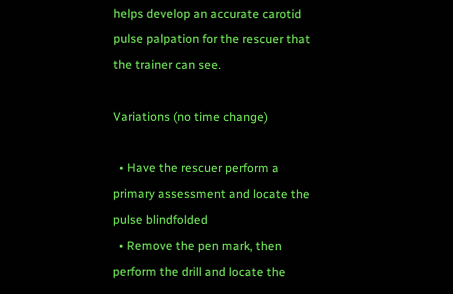helps develop an accurate carotid pulse palpation for the rescuer that the trainer can see.

Variations (no time change)

  • Have the rescuer perform a primary assessment and locate the pulse blindfolded
  • Remove the pen mark, then perform the drill and locate the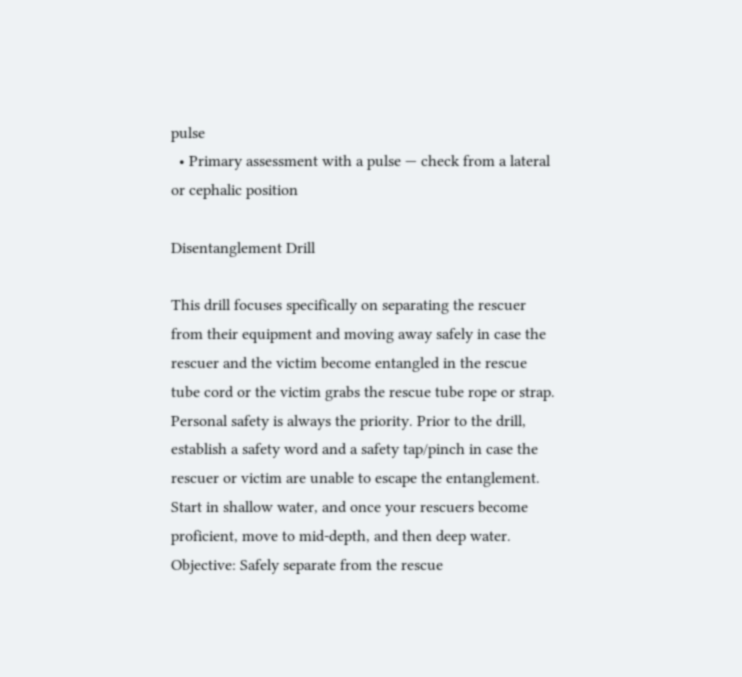pulse
  • Primary assessment with a pulse — check from a lateral or cephalic position

Disentanglement Drill

This drill focuses specifically on separating the rescuer from their equipment and moving away safely in case the rescuer and the victim become entangled in the rescue tube cord or the victim grabs the rescue tube rope or strap. Personal safety is always the priority. Prior to the drill, establish a safety word and a safety tap/pinch in case the rescuer or victim are unable to escape the entanglement. Start in shallow water, and once your rescuers become proficient, move to mid-depth, and then deep water. Objective: Safely separate from the rescue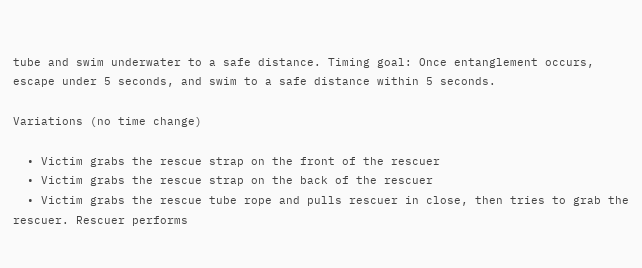tube and swim underwater to a safe distance. Timing goal: Once entanglement occurs, escape under 5 seconds, and swim to a safe distance within 5 seconds.

Variations (no time change)

  • Victim grabs the rescue strap on the front of the rescuer
  • Victim grabs the rescue strap on the back of the rescuer
  • Victim grabs the rescue tube rope and pulls rescuer in close, then tries to grab the rescuer. Rescuer performs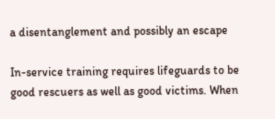a disentanglement and possibly an escape

In-service training requires lifeguards to be good rescuers as well as good victims. When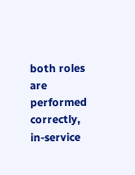both roles are performed correctly, in-service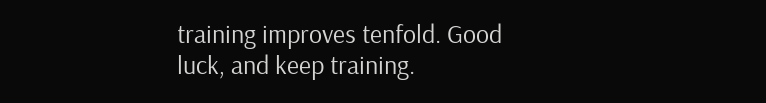training improves tenfold. Good luck, and keep training.